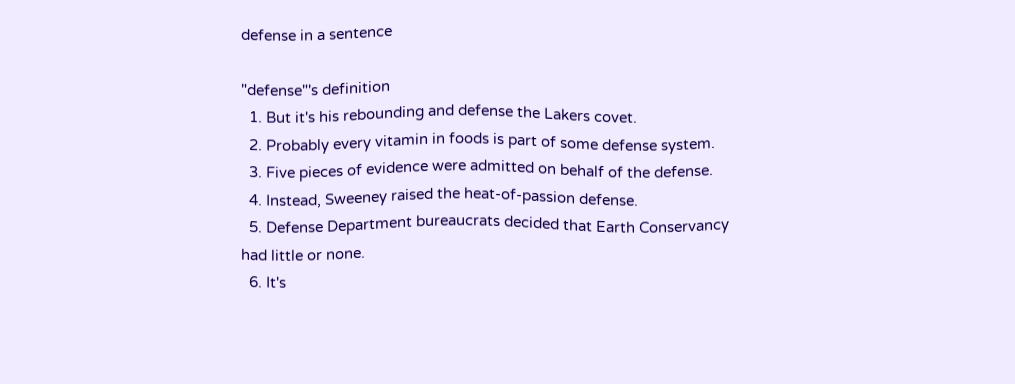defense in a sentence

"defense"'s definition
  1. But it's his rebounding and defense the Lakers covet.
  2. Probably every vitamin in foods is part of some defense system.
  3. Five pieces of evidence were admitted on behalf of the defense.
  4. Instead, Sweeney raised the heat-of-passion defense.
  5. Defense Department bureaucrats decided that Earth Conservancy had little or none.
  6. It's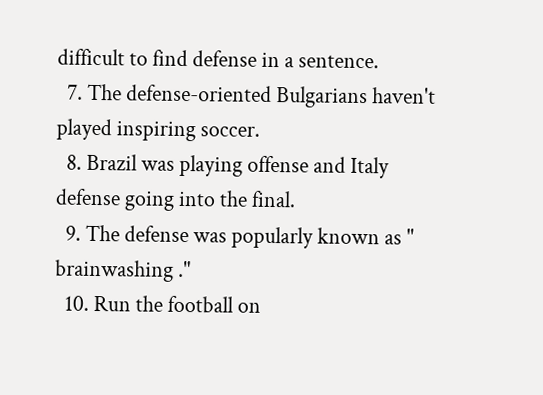difficult to find defense in a sentence.
  7. The defense-oriented Bulgarians haven't played inspiring soccer.
  8. Brazil was playing offense and Italy defense going into the final.
  9. The defense was popularly known as " brainwashing ."
  10. Run the football on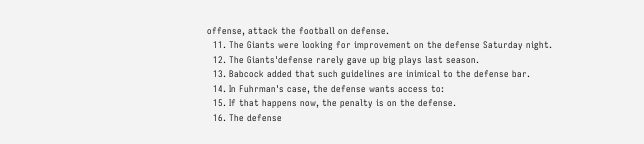offense, attack the football on defense.
  11. The Giants were looking for improvement on the defense Saturday night.
  12. The Giants'defense rarely gave up big plays last season.
  13. Babcock added that such guidelines are inimical to the defense bar.
  14. In Fuhrman's case, the defense wants access to:
  15. If that happens now, the penalty is on the defense.
  16. The defense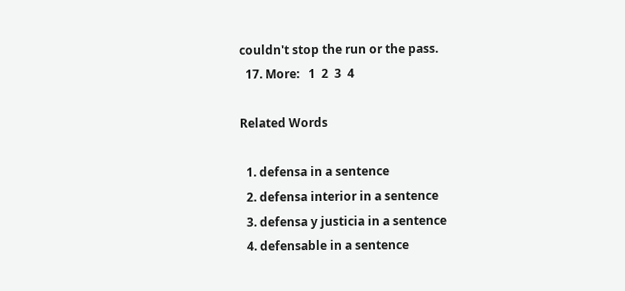couldn't stop the run or the pass.
  17. More:   1  2  3  4

Related Words

  1. defensa in a sentence
  2. defensa interior in a sentence
  3. defensa y justicia in a sentence
  4. defensable in a sentence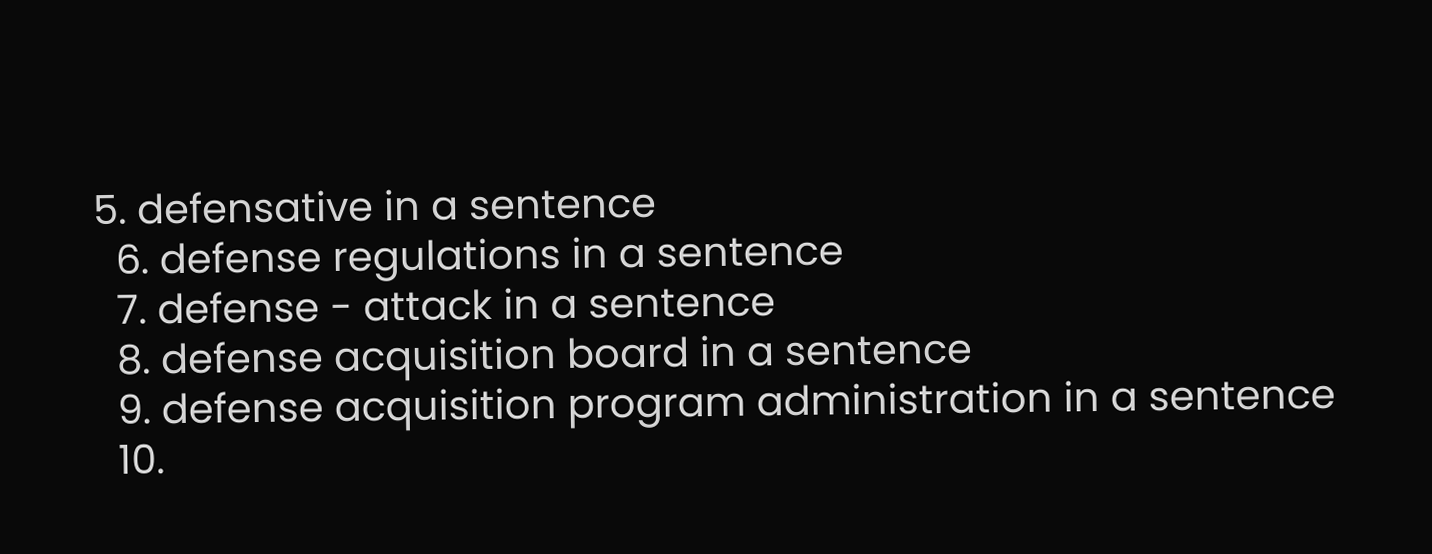5. defensative in a sentence
  6. defense regulations in a sentence
  7. defense - attack in a sentence
  8. defense acquisition board in a sentence
  9. defense acquisition program administration in a sentence
  10.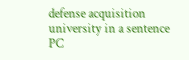defense acquisition university in a sentence
PC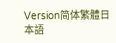Version简体繁體日本語